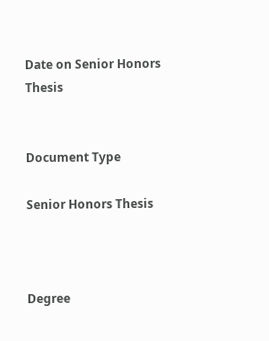Date on Senior Honors Thesis


Document Type

Senior Honors Thesis



Degree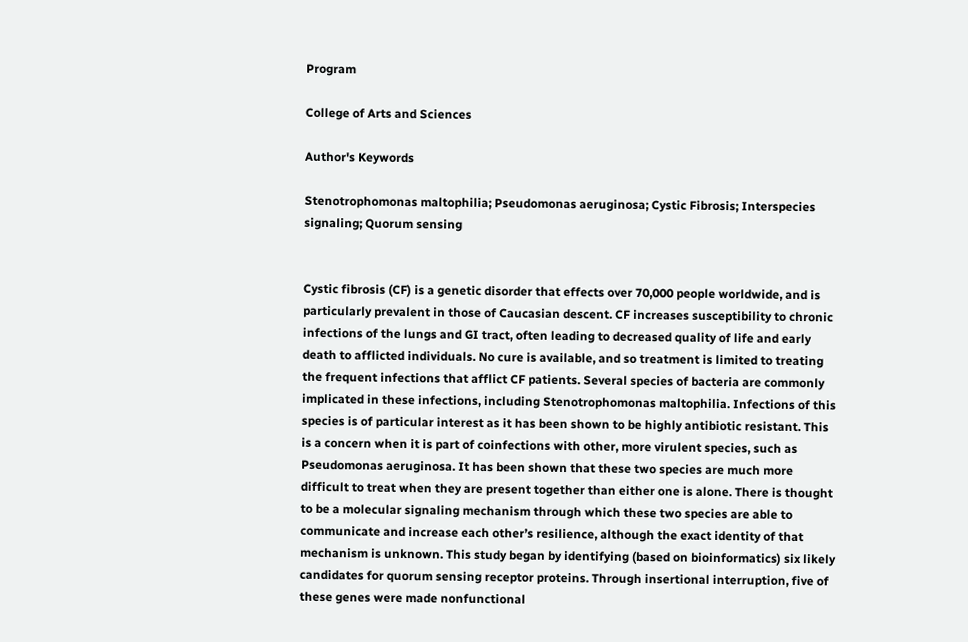Program

College of Arts and Sciences

Author's Keywords

Stenotrophomonas maltophilia; Pseudomonas aeruginosa; Cystic Fibrosis; Interspecies signaling; Quorum sensing


Cystic fibrosis (CF) is a genetic disorder that effects over 70,000 people worldwide, and is particularly prevalent in those of Caucasian descent. CF increases susceptibility to chronic infections of the lungs and GI tract, often leading to decreased quality of life and early death to afflicted individuals. No cure is available, and so treatment is limited to treating the frequent infections that afflict CF patients. Several species of bacteria are commonly implicated in these infections, including Stenotrophomonas maltophilia. Infections of this species is of particular interest as it has been shown to be highly antibiotic resistant. This is a concern when it is part of coinfections with other, more virulent species, such as Pseudomonas aeruginosa. It has been shown that these two species are much more difficult to treat when they are present together than either one is alone. There is thought to be a molecular signaling mechanism through which these two species are able to communicate and increase each other’s resilience, although the exact identity of that mechanism is unknown. This study began by identifying (based on bioinformatics) six likely candidates for quorum sensing receptor proteins. Through insertional interruption, five of these genes were made nonfunctional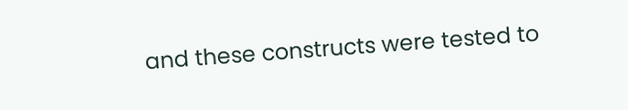and these constructs were tested to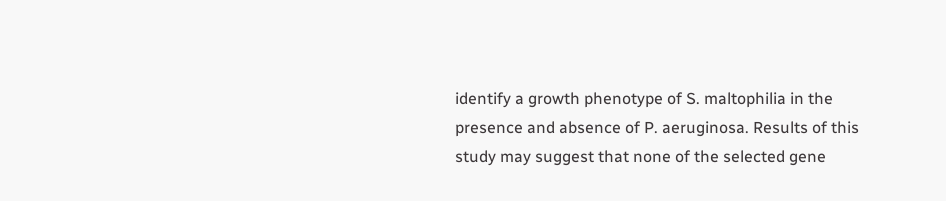identify a growth phenotype of S. maltophilia in the presence and absence of P. aeruginosa. Results of this study may suggest that none of the selected gene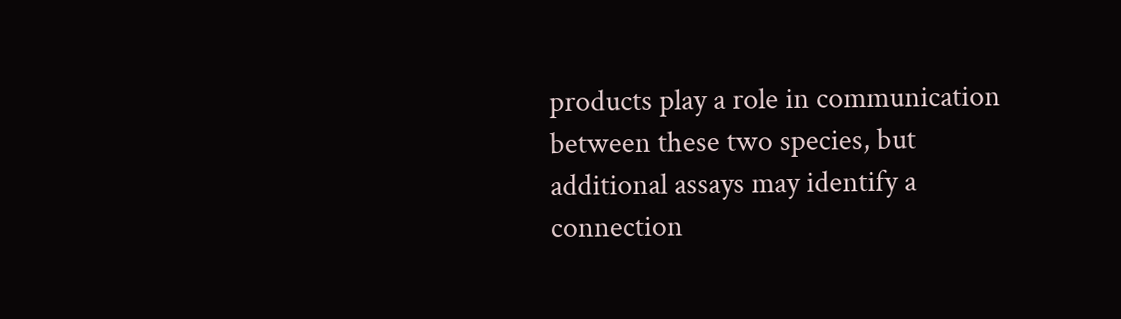products play a role in communication between these two species, but additional assays may identify a connection